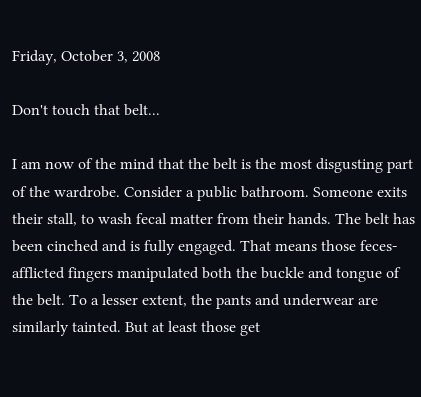Friday, October 3, 2008

Don't touch that belt...

I am now of the mind that the belt is the most disgusting part of the wardrobe. Consider a public bathroom. Someone exits their stall, to wash fecal matter from their hands. The belt has been cinched and is fully engaged. That means those feces-afflicted fingers manipulated both the buckle and tongue of the belt. To a lesser extent, the pants and underwear are similarly tainted. But at least those get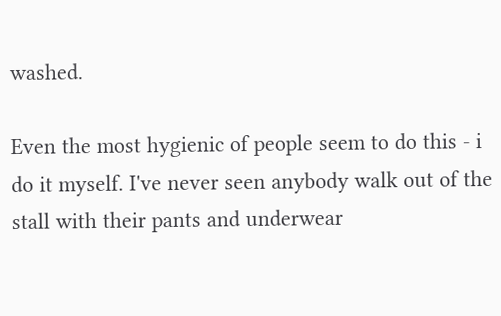washed.

Even the most hygienic of people seem to do this - i do it myself. I've never seen anybody walk out of the stall with their pants and underwear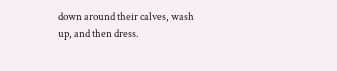down around their calves, wash up, and then dress.